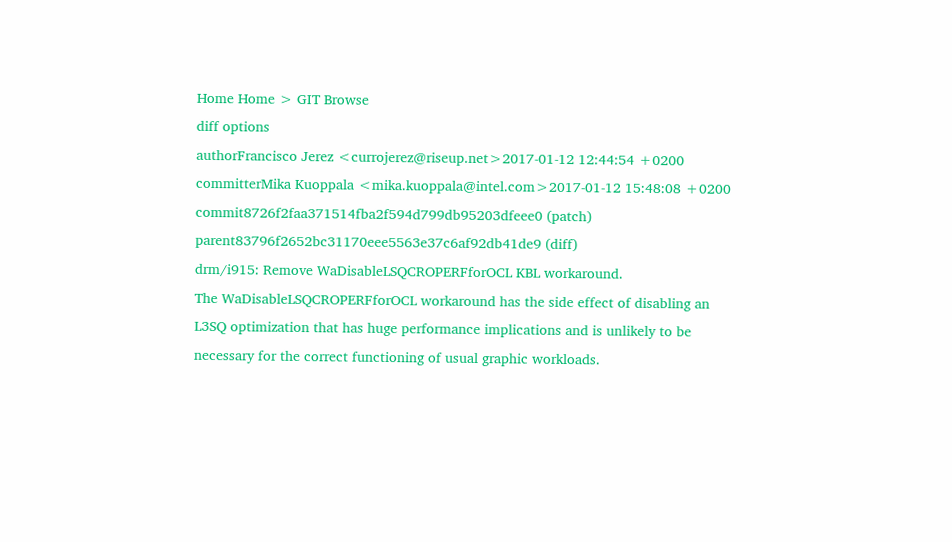Home Home > GIT Browse
diff options
authorFrancisco Jerez <currojerez@riseup.net>2017-01-12 12:44:54 +0200
committerMika Kuoppala <mika.kuoppala@intel.com>2017-01-12 15:48:08 +0200
commit8726f2faa371514fba2f594d799db95203dfeee0 (patch)
parent83796f2652bc31170eee5563e37c6af92db41de9 (diff)
drm/i915: Remove WaDisableLSQCROPERFforOCL KBL workaround.
The WaDisableLSQCROPERFforOCL workaround has the side effect of disabling an L3SQ optimization that has huge performance implications and is unlikely to be necessary for the correct functioning of usual graphic workloads.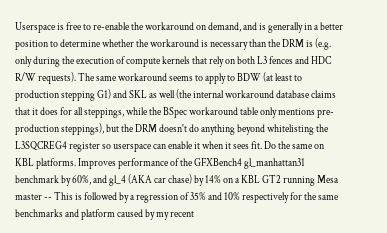Userspace is free to re-enable the workaround on demand, and is generally in a better position to determine whether the workaround is necessary than the DRM is (e.g. only during the execution of compute kernels that rely on both L3 fences and HDC R/W requests). The same workaround seems to apply to BDW (at least to production stepping G1) and SKL as well (the internal workaround database claims that it does for all steppings, while the BSpec workaround table only mentions pre-production steppings), but the DRM doesn't do anything beyond whitelisting the L3SQCREG4 register so userspace can enable it when it sees fit. Do the same on KBL platforms. Improves performance of the GFXBench4 gl_manhattan31 benchmark by 60%, and gl_4 (AKA car chase) by 14% on a KBL GT2 running Mesa master -- This is followed by a regression of 35% and 10% respectively for the same benchmarks and platform caused by my recent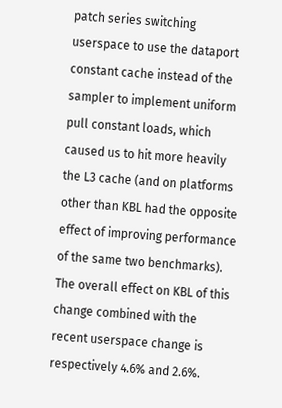patch series switching userspace to use the dataport constant cache instead of the sampler to implement uniform pull constant loads, which caused us to hit more heavily the L3 cache (and on platforms other than KBL had the opposite effect of improving performance of the same two benchmarks). The overall effect on KBL of this change combined with the recent userspace change is respectively 4.6% and 2.6%.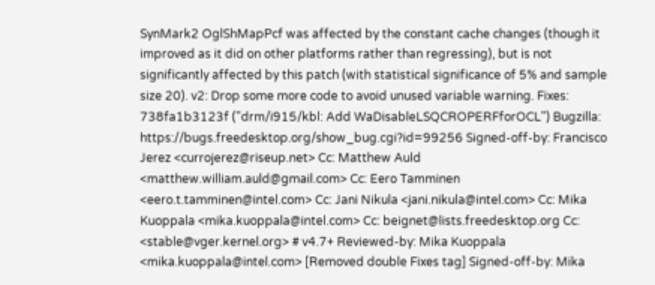SynMark2 OglShMapPcf was affected by the constant cache changes (though it improved as it did on other platforms rather than regressing), but is not significantly affected by this patch (with statistical significance of 5% and sample size 20). v2: Drop some more code to avoid unused variable warning. Fixes: 738fa1b3123f ("drm/i915/kbl: Add WaDisableLSQCROPERFforOCL") Bugzilla: https://bugs.freedesktop.org/show_bug.cgi?id=99256 Signed-off-by: Francisco Jerez <currojerez@riseup.net> Cc: Matthew Auld <matthew.william.auld@gmail.com> Cc: Eero Tamminen <eero.t.tamminen@intel.com> Cc: Jani Nikula <jani.nikula@intel.com> Cc: Mika Kuoppala <mika.kuoppala@intel.com> Cc: beignet@lists.freedesktop.org Cc: <stable@vger.kernel.org> # v4.7+ Reviewed-by: Mika Kuoppala <mika.kuoppala@intel.com> [Removed double Fixes tag] Signed-off-by: Mika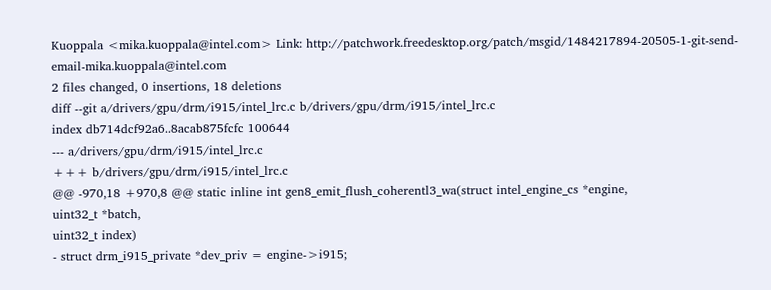Kuoppala <mika.kuoppala@intel.com> Link: http://patchwork.freedesktop.org/patch/msgid/1484217894-20505-1-git-send-email-mika.kuoppala@intel.com
2 files changed, 0 insertions, 18 deletions
diff --git a/drivers/gpu/drm/i915/intel_lrc.c b/drivers/gpu/drm/i915/intel_lrc.c
index db714dcf92a6..8acab875fcfc 100644
--- a/drivers/gpu/drm/i915/intel_lrc.c
+++ b/drivers/gpu/drm/i915/intel_lrc.c
@@ -970,18 +970,8 @@ static inline int gen8_emit_flush_coherentl3_wa(struct intel_engine_cs *engine,
uint32_t *batch,
uint32_t index)
- struct drm_i915_private *dev_priv = engine->i915;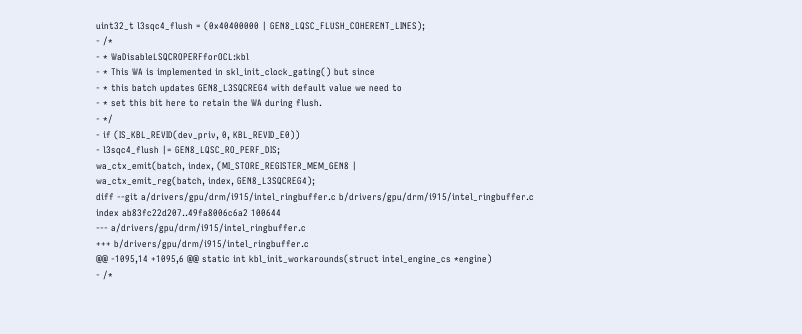uint32_t l3sqc4_flush = (0x40400000 | GEN8_LQSC_FLUSH_COHERENT_LINES);
- /*
- * WaDisableLSQCROPERFforOCL:kbl
- * This WA is implemented in skl_init_clock_gating() but since
- * this batch updates GEN8_L3SQCREG4 with default value we need to
- * set this bit here to retain the WA during flush.
- */
- if (IS_KBL_REVID(dev_priv, 0, KBL_REVID_E0))
- l3sqc4_flush |= GEN8_LQSC_RO_PERF_DIS;
wa_ctx_emit(batch, index, (MI_STORE_REGISTER_MEM_GEN8 |
wa_ctx_emit_reg(batch, index, GEN8_L3SQCREG4);
diff --git a/drivers/gpu/drm/i915/intel_ringbuffer.c b/drivers/gpu/drm/i915/intel_ringbuffer.c
index ab83fc22d207..49fa8006c6a2 100644
--- a/drivers/gpu/drm/i915/intel_ringbuffer.c
+++ b/drivers/gpu/drm/i915/intel_ringbuffer.c
@@ -1095,14 +1095,6 @@ static int kbl_init_workarounds(struct intel_engine_cs *engine)
- /*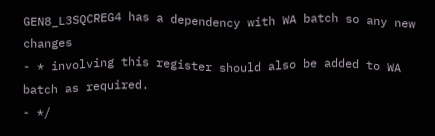GEN8_L3SQCREG4 has a dependency with WA batch so any new changes
- * involving this register should also be added to WA batch as required.
- */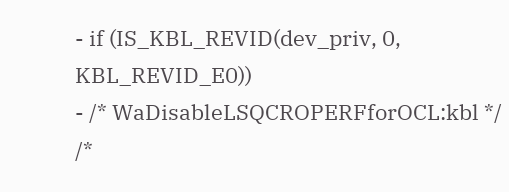- if (IS_KBL_REVID(dev_priv, 0, KBL_REVID_E0))
- /* WaDisableLSQCROPERFforOCL:kbl */
/*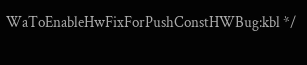WaToEnableHwFixForPushConstHWBug:kbl */